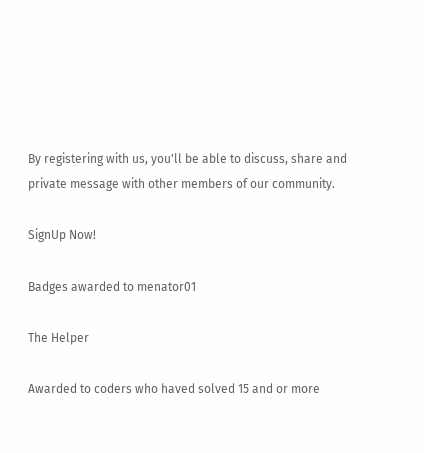By registering with us, you'll be able to discuss, share and private message with other members of our community.

SignUp Now!

Badges awarded to menator01

The Helper

Awarded to coders who haved solved 15 and or more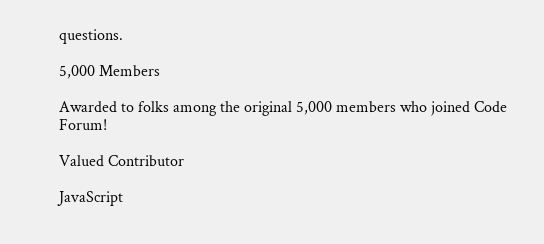questions.

5,000 Members

Awarded to folks among the original 5,000 members who joined Code Forum!

Valued Contributor

JavaScript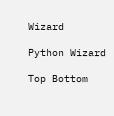Wizard

Python Wizard

Top Bottom